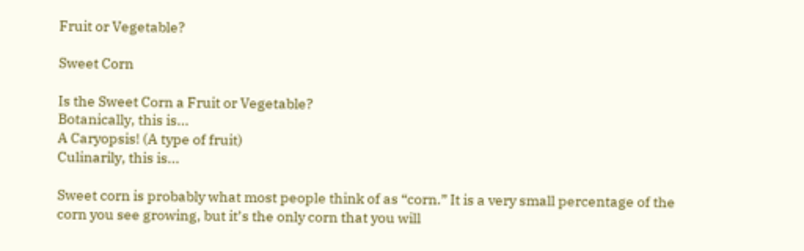Fruit or Vegetable?

Sweet Corn

Is the Sweet Corn a Fruit or Vegetable?
Botanically, this is...
A Caryopsis! (A type of fruit)
Culinarily, this is...

Sweet corn is probably what most people think of as “corn.” It is a very small percentage of the corn you see growing, but it’s the only corn that you will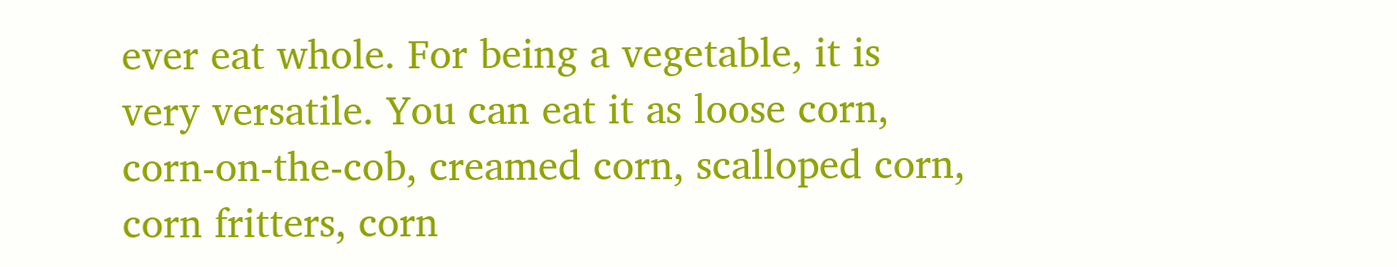ever eat whole. For being a vegetable, it is very versatile. You can eat it as loose corn, corn-on-the-cob, creamed corn, scalloped corn, corn fritters, corn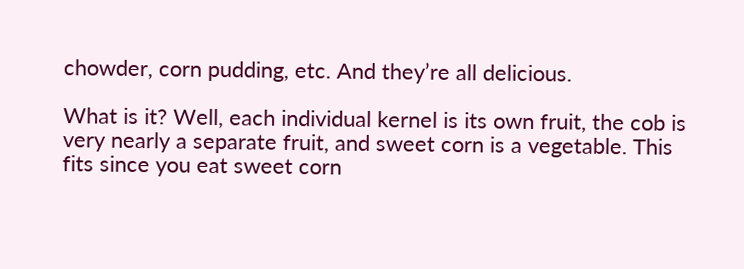chowder, corn pudding, etc. And they’re all delicious.

What is it? Well, each individual kernel is its own fruit, the cob is very nearly a separate fruit, and sweet corn is a vegetable. This fits since you eat sweet corn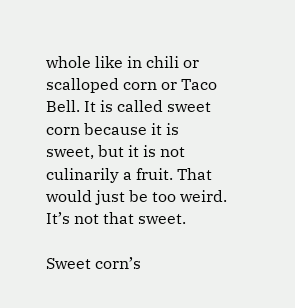whole like in chili or scalloped corn or Taco Bell. It is called sweet corn because it is sweet, but it is not culinarily a fruit. That would just be too weird. It’s not that sweet.

Sweet corn’s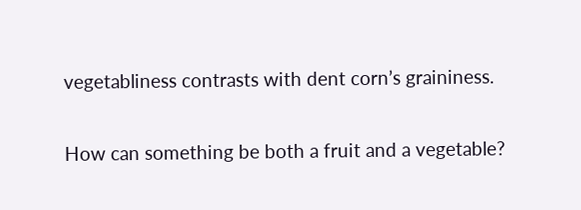vegetabliness contrasts with dent corn’s graininess.

How can something be both a fruit and a vegetable?